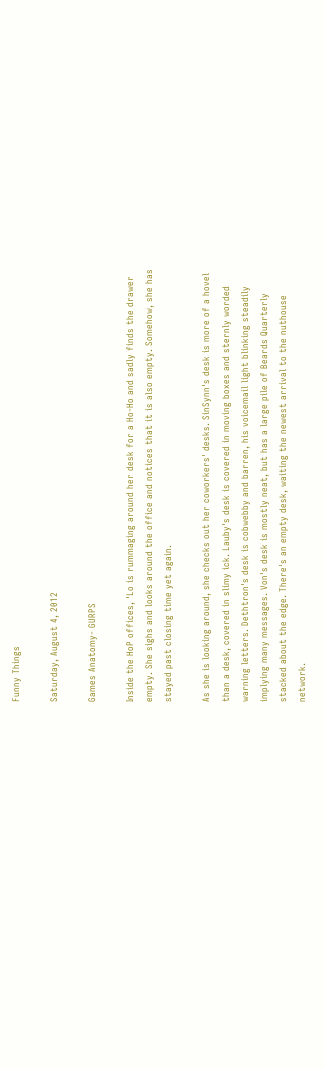Funny Things

Saturday, August 4, 2012

Games Anatomy- GURPS

Inside the HoP offices, 'Lo is rummaging around her desk for a Ho-Ho and sadly finds the drawer empty. She sighs and looks around the office and notices that it is also empty. Somehow, she has stayed past closing time yet again.

As she is looking around, she checks out her coworkers' desks. SinSynn's desk is more of a hovel than a desk, covered in slimy ick. Lauby's desk is covered in moving boxes and sternly worded warning letters. Dethtron's desk is cobwebby and barren, his voicemail light blinking steadily implying many messages. Von's desk is mostly neat, but has a large pile of Beards Quarterly stacked about the edge. There's an empty desk, waiting the newest arrival to the nuthouse  network.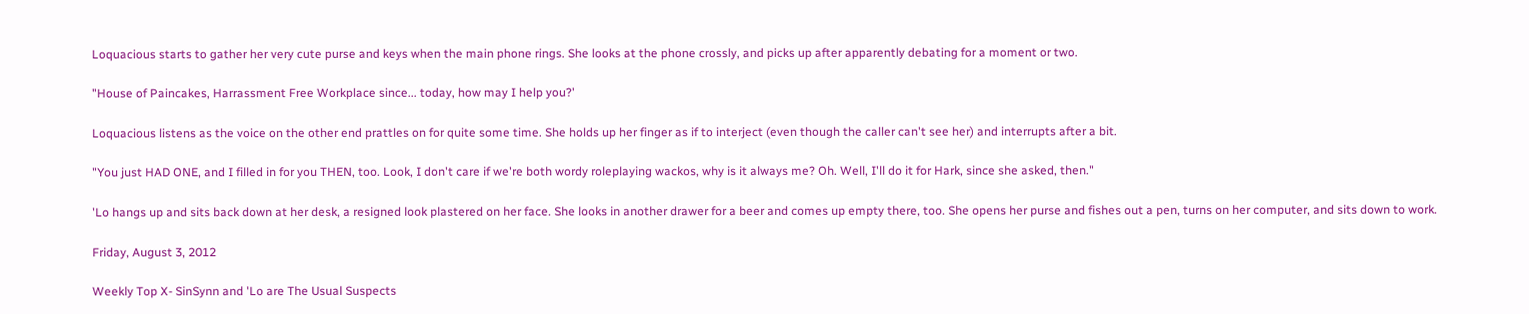Loquacious starts to gather her very cute purse and keys when the main phone rings. She looks at the phone crossly, and picks up after apparently debating for a moment or two.

"House of Paincakes, Harrassment Free Workplace since... today, how may I help you?'

Loquacious listens as the voice on the other end prattles on for quite some time. She holds up her finger as if to interject (even though the caller can't see her) and interrupts after a bit.

"You just HAD ONE, and I filled in for you THEN, too. Look, I don't care if we're both wordy roleplaying wackos, why is it always me? Oh. Well, I'll do it for Hark, since she asked, then."

'Lo hangs up and sits back down at her desk, a resigned look plastered on her face. She looks in another drawer for a beer and comes up empty there, too. She opens her purse and fishes out a pen, turns on her computer, and sits down to work.

Friday, August 3, 2012

Weekly Top X- SinSynn and 'Lo are The Usual Suspects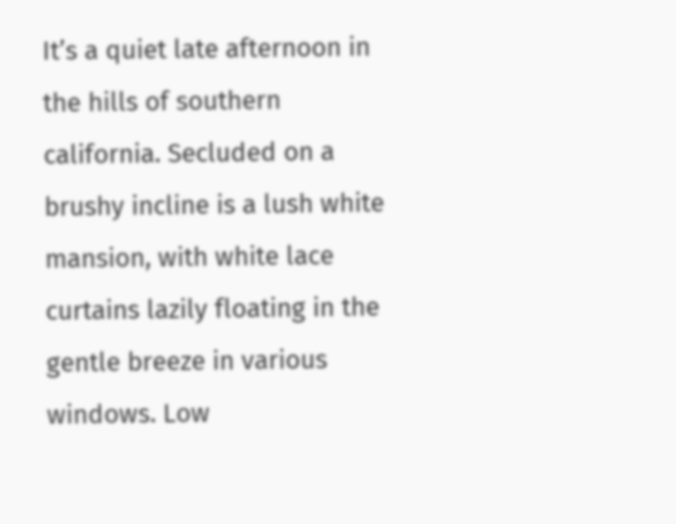It’s a quiet late afternoon in the hills of southern california. Secluded on a brushy incline is a lush white mansion, with white lace curtains lazily floating in the gentle breeze in various windows. Low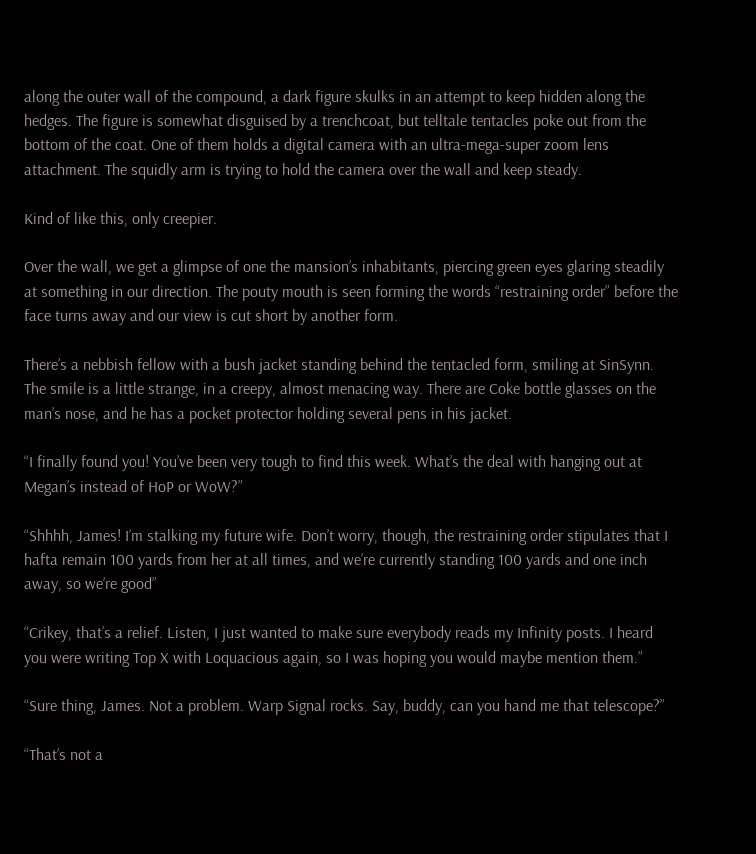along the outer wall of the compound, a dark figure skulks in an attempt to keep hidden along the hedges. The figure is somewhat disguised by a trenchcoat, but telltale tentacles poke out from the bottom of the coat. One of them holds a digital camera with an ultra-mega-super zoom lens attachment. The squidly arm is trying to hold the camera over the wall and keep steady.

Kind of like this, only creepier.

Over the wall, we get a glimpse of one the mansion’s inhabitants, piercing green eyes glaring steadily at something in our direction. The pouty mouth is seen forming the words “restraining order” before the face turns away and our view is cut short by another form.

There’s a nebbish fellow with a bush jacket standing behind the tentacled form, smiling at SinSynn. The smile is a little strange, in a creepy, almost menacing way. There are Coke bottle glasses on the man’s nose, and he has a pocket protector holding several pens in his jacket.

“I finally found you! You’ve been very tough to find this week. What’s the deal with hanging out at Megan’s instead of HoP or WoW?”

“Shhhh, James! I’m stalking my future wife. Don’t worry, though, the restraining order stipulates that I hafta remain 100 yards from her at all times, and we’re currently standing 100 yards and one inch away, so we’re good”

“Crikey, that’s a relief. Listen, I just wanted to make sure everybody reads my Infinity posts. I heard you were writing Top X with Loquacious again, so I was hoping you would maybe mention them.”

“Sure thing, James. Not a problem. Warp Signal rocks. Say, buddy, can you hand me that telescope?”

“That’s not a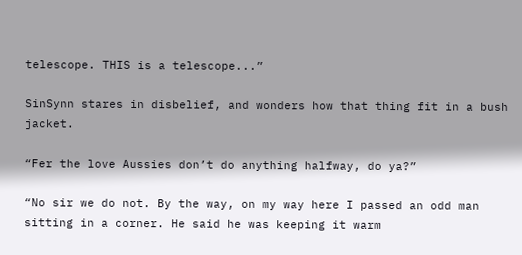telescope. THIS is a telescope...”

SinSynn stares in disbelief, and wonders how that thing fit in a bush jacket.

“Fer the love Aussies don’t do anything halfway, do ya?”

“No sir we do not. By the way, on my way here I passed an odd man sitting in a corner. He said he was keeping it warm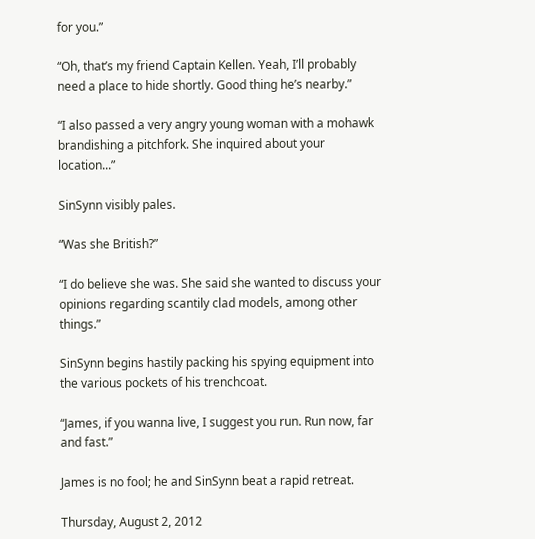for you.”

“Oh, that’s my friend Captain Kellen. Yeah, I’ll probably need a place to hide shortly. Good thing he’s nearby.”

“I also passed a very angry young woman with a mohawk brandishing a pitchfork. She inquired about your location...”

SinSynn visibly pales.

“Was she British?”

“I do believe she was. She said she wanted to discuss your opinions regarding scantily clad models, among other things.”

SinSynn begins hastily packing his spying equipment into the various pockets of his trenchcoat.

“James, if you wanna live, I suggest you run. Run now, far and fast.”

James is no fool; he and SinSynn beat a rapid retreat.

Thursday, August 2, 2012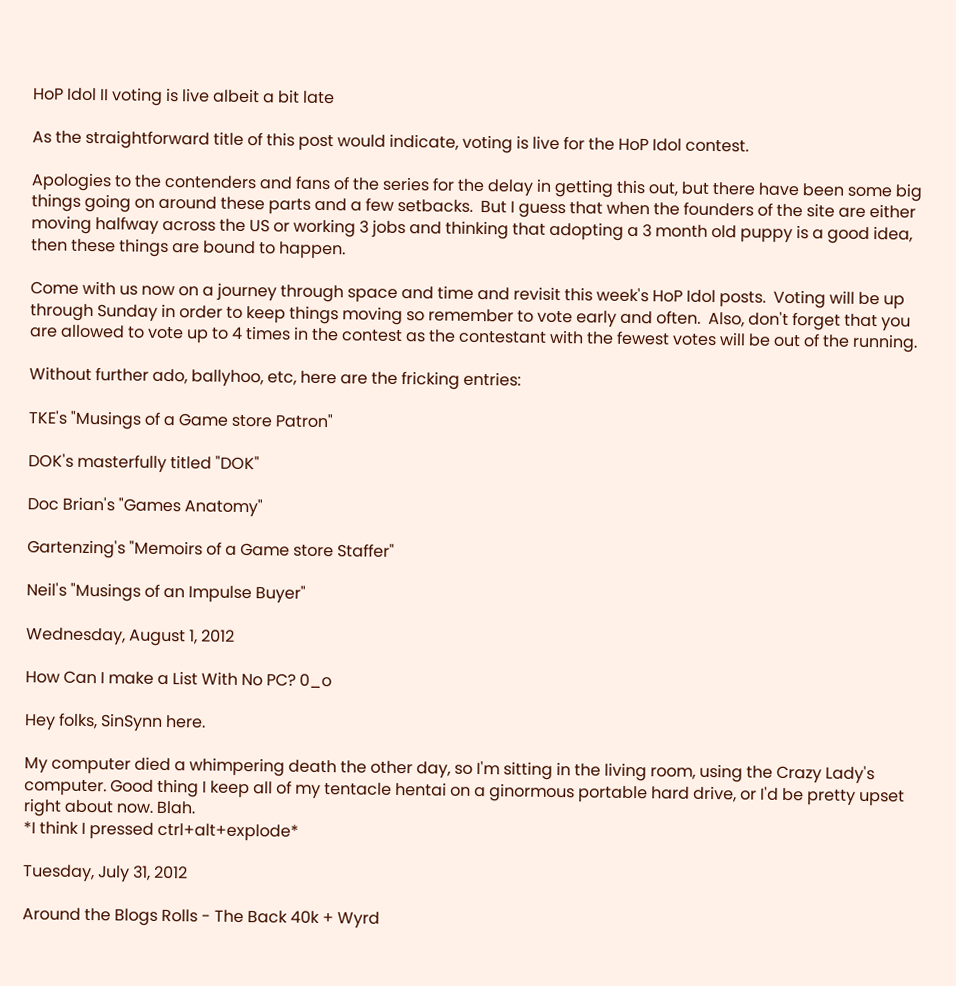HoP Idol II voting is live albeit a bit late

As the straightforward title of this post would indicate, voting is live for the HoP Idol contest.

Apologies to the contenders and fans of the series for the delay in getting this out, but there have been some big things going on around these parts and a few setbacks.  But I guess that when the founders of the site are either moving halfway across the US or working 3 jobs and thinking that adopting a 3 month old puppy is a good idea, then these things are bound to happen.

Come with us now on a journey through space and time and revisit this week's HoP Idol posts.  Voting will be up through Sunday in order to keep things moving so remember to vote early and often.  Also, don't forget that you are allowed to vote up to 4 times in the contest as the contestant with the fewest votes will be out of the running.

Without further ado, ballyhoo, etc, here are the fricking entries:

TKE's "Musings of a Game store Patron"

DOK's masterfully titled "DOK"

Doc Brian's "Games Anatomy"

Gartenzing's "Memoirs of a Game store Staffer"

Neil's "Musings of an Impulse Buyer"

Wednesday, August 1, 2012

How Can I make a List With No PC? 0_o

Hey folks, SinSynn here.

My computer died a whimpering death the other day, so I'm sitting in the living room, using the Crazy Lady's computer. Good thing I keep all of my tentacle hentai on a ginormous portable hard drive, or I'd be pretty upset right about now. Blah.
*I think I pressed ctrl+alt+explode*

Tuesday, July 31, 2012

Around the Blogs Rolls - The Back 40k + Wyrd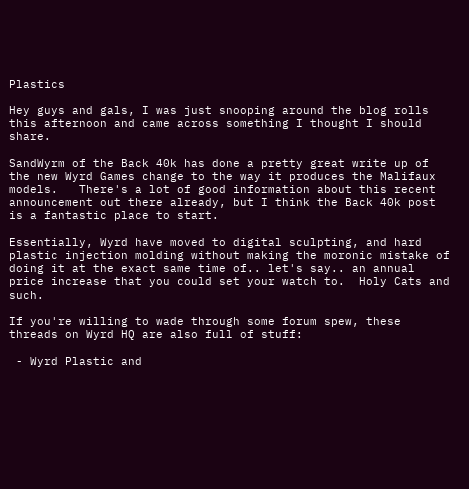Plastics

Hey guys and gals, I was just snooping around the blog rolls this afternoon and came across something I thought I should share.

SandWyrm of the Back 40k has done a pretty great write up of the new Wyrd Games change to the way it produces the Malifaux  models.   There's a lot of good information about this recent announcement out there already, but I think the Back 40k post is a fantastic place to start.

Essentially, Wyrd have moved to digital sculpting, and hard plastic injection molding without making the moronic mistake of doing it at the exact same time of.. let's say.. an annual price increase that you could set your watch to.  Holy Cats and such.

If you're willing to wade through some forum spew, these threads on Wyrd HQ are also full of stuff:

 - Wyrd Plastic and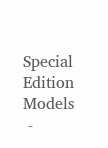Special Edition Models
 -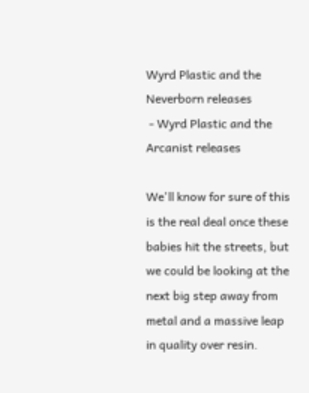Wyrd Plastic and the Neverborn releases
 - Wyrd Plastic and the Arcanist releases

We'll know for sure of this is the real deal once these babies hit the streets, but we could be looking at the next big step away from metal and a massive leap in quality over resin.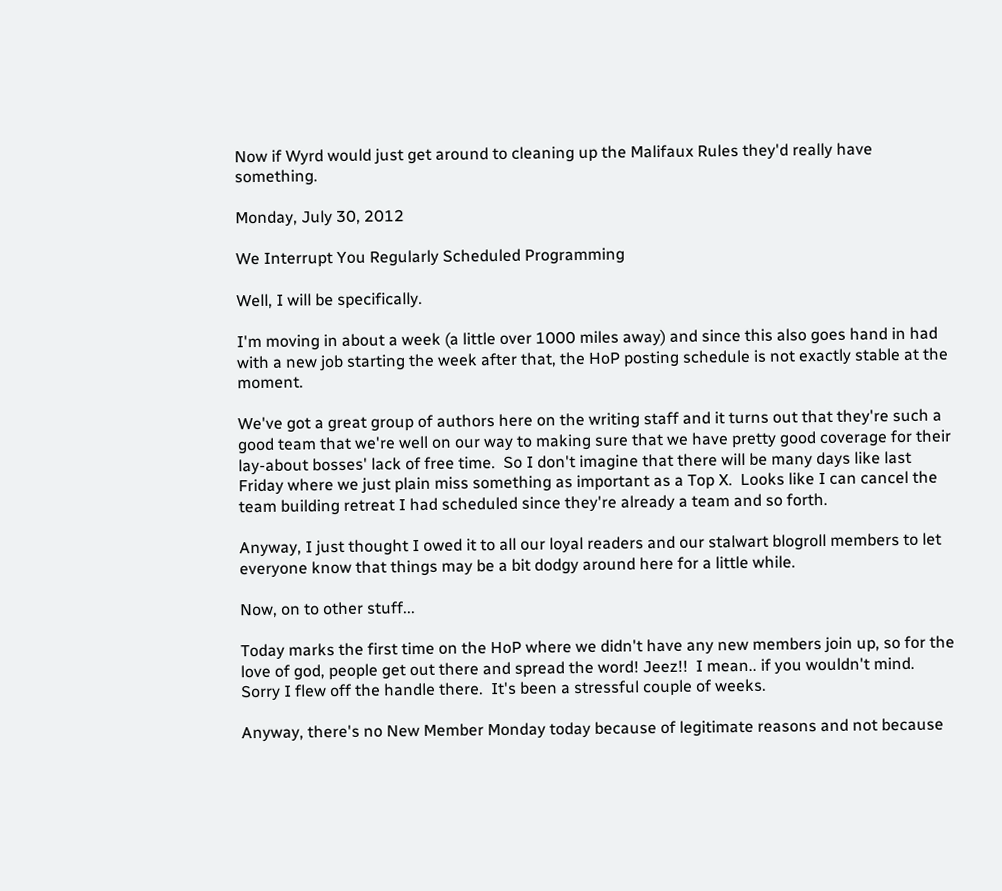Now if Wyrd would just get around to cleaning up the Malifaux Rules they'd really have something.

Monday, July 30, 2012

We Interrupt You Regularly Scheduled Programming

Well, I will be specifically.

I'm moving in about a week (a little over 1000 miles away) and since this also goes hand in had with a new job starting the week after that, the HoP posting schedule is not exactly stable at the moment.

We've got a great group of authors here on the writing staff and it turns out that they're such a good team that we're well on our way to making sure that we have pretty good coverage for their lay-about bosses' lack of free time.  So I don't imagine that there will be many days like last Friday where we just plain miss something as important as a Top X.  Looks like I can cancel the team building retreat I had scheduled since they're already a team and so forth.

Anyway, I just thought I owed it to all our loyal readers and our stalwart blogroll members to let everyone know that things may be a bit dodgy around here for a little while.

Now, on to other stuff...

Today marks the first time on the HoP where we didn't have any new members join up, so for the love of god, people get out there and spread the word! Jeez!!  I mean.. if you wouldn't mind.  Sorry I flew off the handle there.  It's been a stressful couple of weeks.

Anyway, there's no New Member Monday today because of legitimate reasons and not because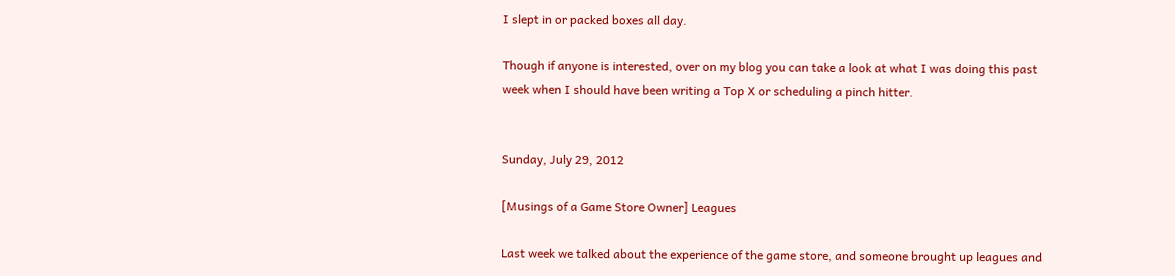I slept in or packed boxes all day.

Though if anyone is interested, over on my blog you can take a look at what I was doing this past week when I should have been writing a Top X or scheduling a pinch hitter.


Sunday, July 29, 2012

[Musings of a Game Store Owner] Leagues

Last week we talked about the experience of the game store, and someone brought up leagues and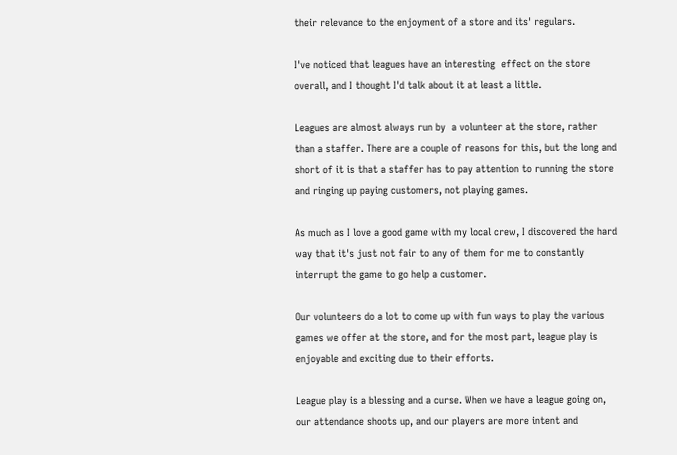their relevance to the enjoyment of a store and its' regulars.

I've noticed that leagues have an interesting  effect on the store overall, and I thought I'd talk about it at least a little.

Leagues are almost always run by  a volunteer at the store, rather than a staffer. There are a couple of reasons for this, but the long and short of it is that a staffer has to pay attention to running the store and ringing up paying customers, not playing games.

As much as I love a good game with my local crew, I discovered the hard way that it's just not fair to any of them for me to constantly interrupt the game to go help a customer.

Our volunteers do a lot to come up with fun ways to play the various games we offer at the store, and for the most part, league play is enjoyable and exciting due to their efforts.

League play is a blessing and a curse. When we have a league going on, our attendance shoots up, and our players are more intent and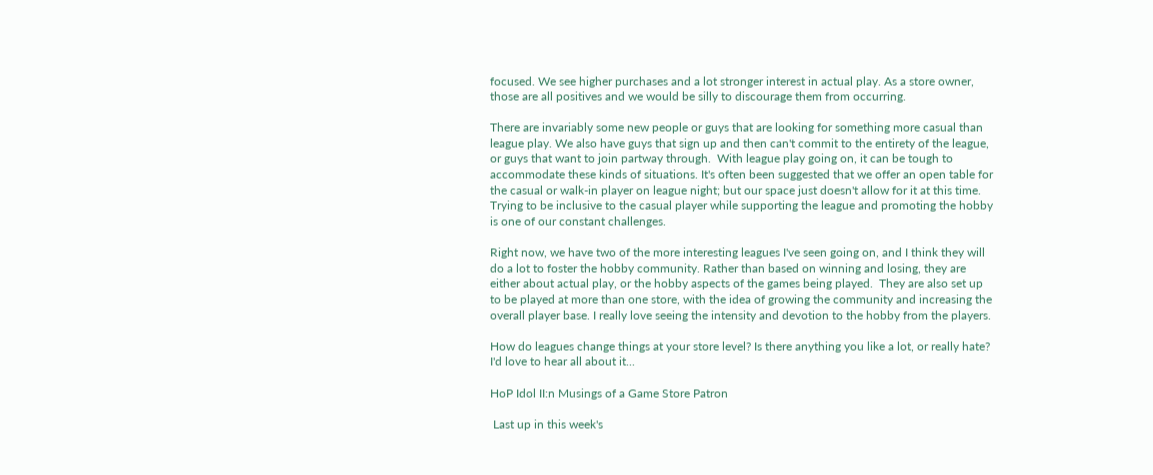focused. We see higher purchases and a lot stronger interest in actual play. As a store owner, those are all positives and we would be silly to discourage them from occurring.

There are invariably some new people or guys that are looking for something more casual than league play. We also have guys that sign up and then can't commit to the entirety of the league, or guys that want to join partway through.  With league play going on, it can be tough to accommodate these kinds of situations. It's often been suggested that we offer an open table for the casual or walk-in player on league night; but our space just doesn't allow for it at this time.  Trying to be inclusive to the casual player while supporting the league and promoting the hobby is one of our constant challenges.

Right now, we have two of the more interesting leagues I've seen going on, and I think they will do a lot to foster the hobby community. Rather than based on winning and losing, they are either about actual play, or the hobby aspects of the games being played.  They are also set up to be played at more than one store, with the idea of growing the community and increasing the overall player base. I really love seeing the intensity and devotion to the hobby from the players.

How do leagues change things at your store level? Is there anything you like a lot, or really hate? I'd love to hear all about it...

HoP Idol II:n Musings of a Game Store Patron

 Last up in this week's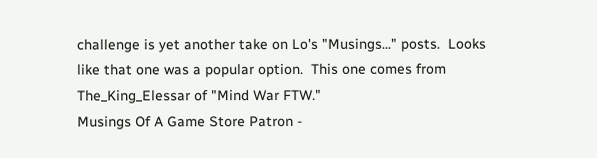challenge is yet another take on Lo's "Musings..." posts.  Looks like that one was a popular option.  This one comes from The_King_Elessar of "Mind War FTW."
Musings Of A Game Store Patron -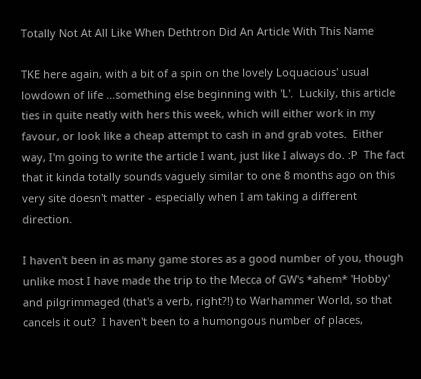Totally Not At All Like When Dethtron Did An Article With This Name

TKE here again, with a bit of a spin on the lovely Loquacious' usual lowdown of life ...something else beginning with 'L'.  Luckily, this article ties in quite neatly with hers this week, which will either work in my favour, or look like a cheap attempt to cash in and grab votes.  Either way, I'm going to write the article I want, just like I always do. :P  The fact that it kinda totally sounds vaguely similar to one 8 months ago on this very site doesn't matter - especially when I am taking a different direction.

I haven't been in as many game stores as a good number of you, though unlike most I have made the trip to the Mecca of GW's *ahem* 'Hobby' and pilgrimmaged (that's a verb, right?!) to Warhammer World, so that cancels it out?  I haven't been to a humongous number of places,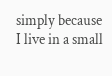simply because I live in a small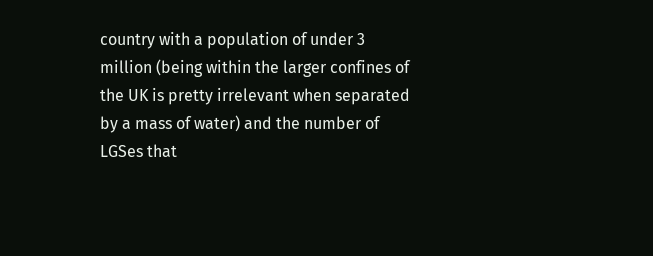country with a population of under 3 million (being within the larger confines of the UK is pretty irrelevant when separated by a mass of water) and the number of LGSes that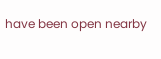have been open nearby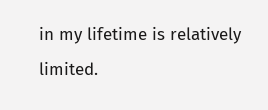in my lifetime is relatively limited.